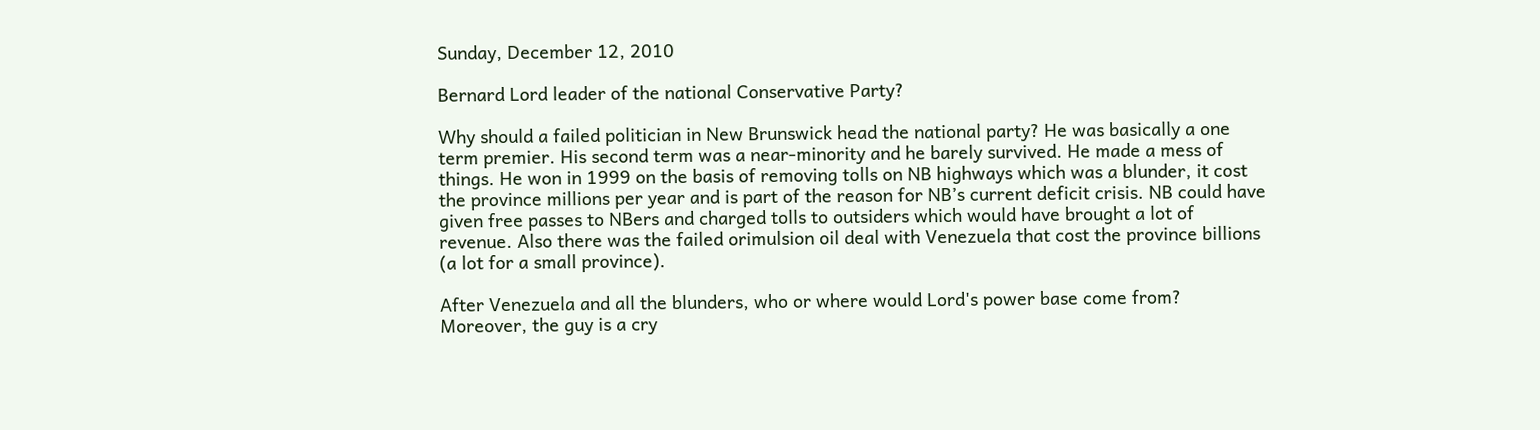Sunday, December 12, 2010

Bernard Lord leader of the national Conservative Party?

Why should a failed politician in New Brunswick head the national party? He was basically a one term premier. His second term was a near-minority and he barely survived. He made a mess of things. He won in 1999 on the basis of removing tolls on NB highways which was a blunder, it cost the province millions per year and is part of the reason for NB’s current deficit crisis. NB could have given free passes to NBers and charged tolls to outsiders which would have brought a lot of revenue. Also there was the failed orimulsion oil deal with Venezuela that cost the province billions (a lot for a small province).

After Venezuela and all the blunders, who or where would Lord's power base come from? Moreover, the guy is a cry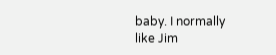baby. I normally like Jim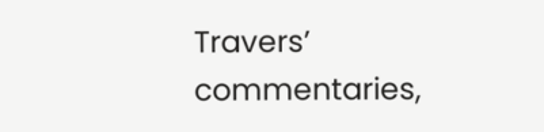Travers’ commentaries,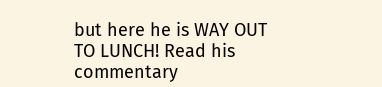but here he is WAY OUT TO LUNCH! Read his commentary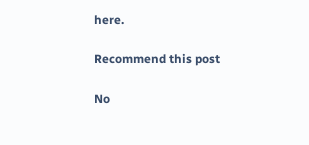here.

Recommend this post

No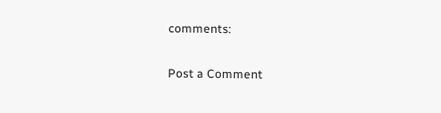comments:

Post a Comment